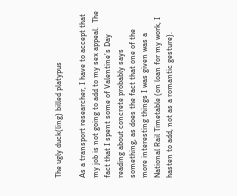The ugly duck(ling) billed platypus

As a transport researcher, I have to accept that my job is not going to add to my sex appeal.  The fact that I spent some of Valentine’s Day reading about concrete probably says something, as does the fact that one of the more interesting things I was given was a National Rail Timetable (on loan for my work, I hasten to add, not as a romantic gesture).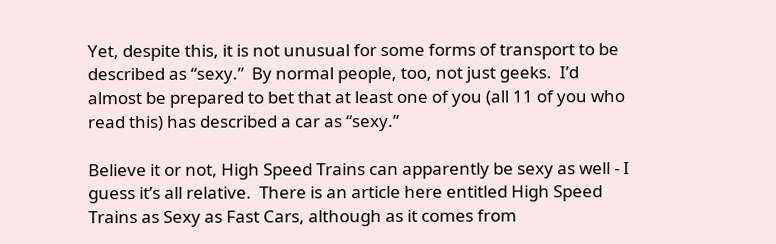Yet, despite this, it is not unusual for some forms of transport to be described as “sexy.”  By normal people, too, not just geeks.  I’d almost be prepared to bet that at least one of you (all 11 of you who read this) has described a car as “sexy.”

Believe it or not, High Speed Trains can apparently be sexy as well - I guess it’s all relative.  There is an article here entitled High Speed Trains as Sexy as Fast Cars, although as it comes from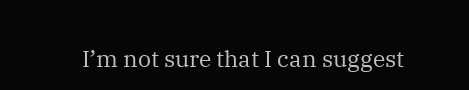I’m not sure that I can suggest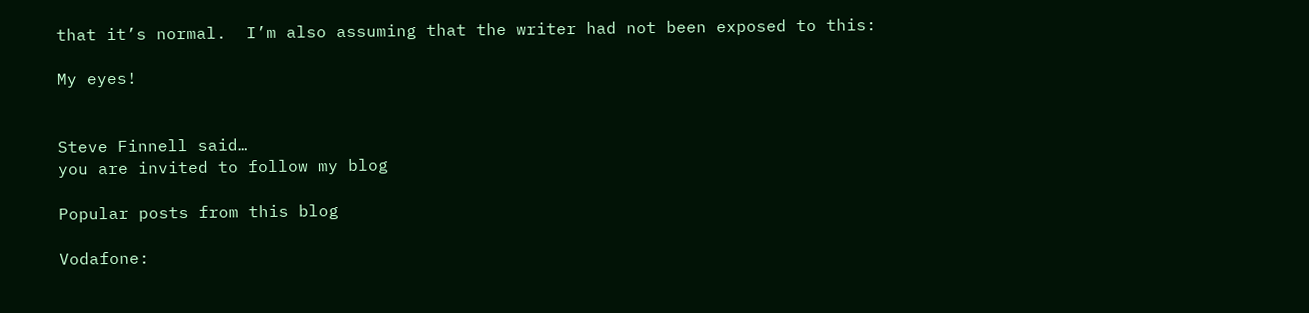that it’s normal.  I’m also assuming that the writer had not been exposed to this:

My eyes!


Steve Finnell said…
you are invited to follow my blog

Popular posts from this blog

Vodafone: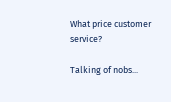What price customer service?

Talking of nobs...